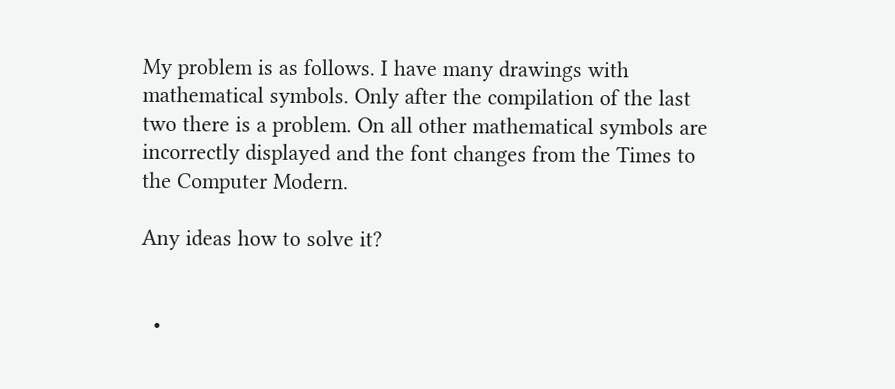My problem is as follows. I have many drawings with mathematical symbols. Only after the compilation of the last two there is a problem. On all other mathematical symbols are incorrectly displayed and the font changes from the Times to the Computer Modern.

Any ideas how to solve it?


  •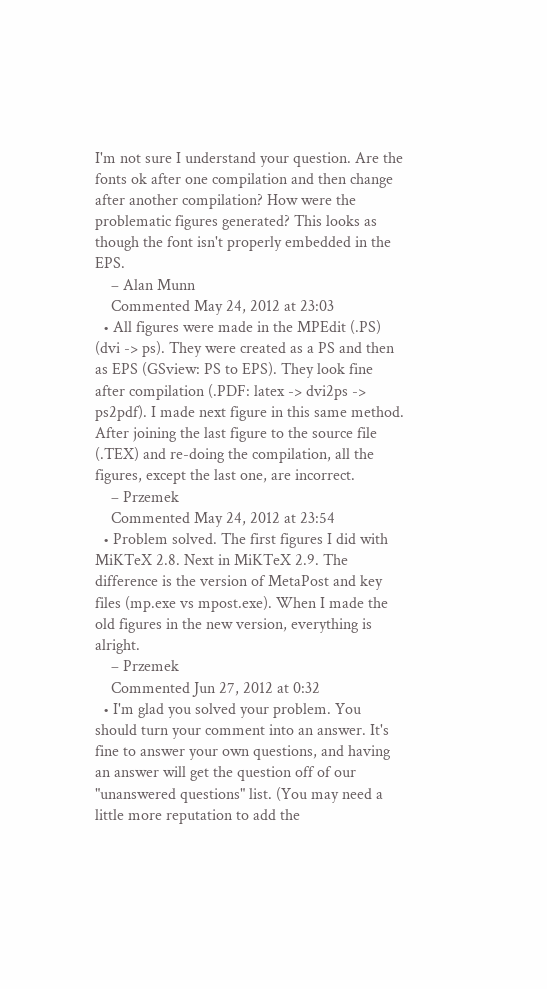I'm not sure I understand your question. Are the fonts ok after one compilation and then change after another compilation? How were the problematic figures generated? This looks as though the font isn't properly embedded in the EPS.
    – Alan Munn
    Commented May 24, 2012 at 23:03
  • All figures were made in the MPEdit (.PS) (dvi -> ps). They were created as a PS and then as EPS (GSview: PS to EPS). They look fine after compilation (.PDF: latex -> dvi2ps -> ps2pdf). I made next figure in this same method. After joining the last figure to the source file (.TEX) and re-doing the compilation, all the figures, except the last one, are incorrect.
    – Przemek
    Commented May 24, 2012 at 23:54
  • Problem solved. The first figures I did with MiKTeX 2.8. Next in MiKTeX 2.9. The difference is the version of MetaPost and key files (mp.exe vs mpost.exe). When I made the old figures in the new version, everything is alright.
    – Przemek
    Commented Jun 27, 2012 at 0:32
  • I'm glad you solved your problem. You should turn your comment into an answer. It's fine to answer your own questions, and having an answer will get the question off of our "unanswered questions" list. (You may need a little more reputation to add the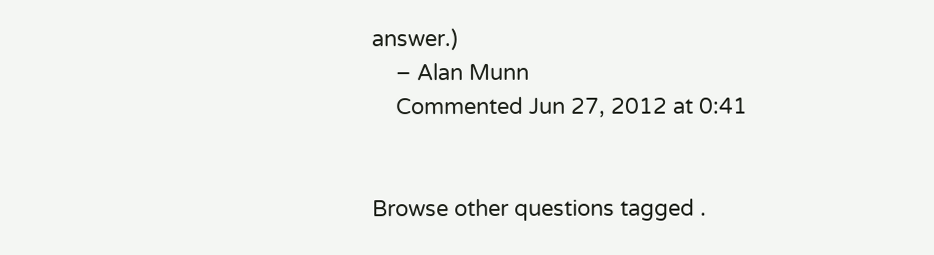answer.)
    – Alan Munn
    Commented Jun 27, 2012 at 0:41


Browse other questions tagged .